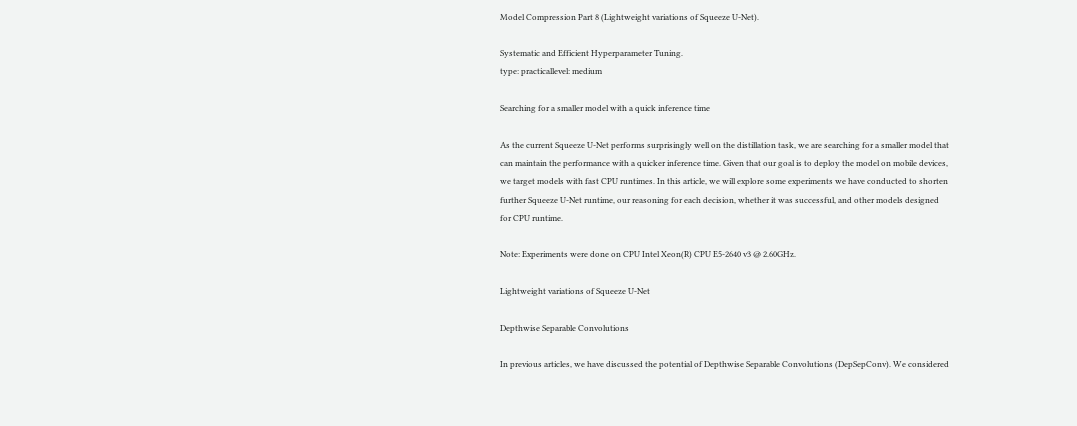Model Compression Part 8 (Lightweight variations of Squeeze U-Net).

Systematic and Efficient Hyperparameter Tuning.
type: practicallevel: medium

Searching for a smaller model with a quick inference time

As the current Squeeze U-Net performs surprisingly well on the distillation task, we are searching for a smaller model that can maintain the performance with a quicker inference time. Given that our goal is to deploy the model on mobile devices, we target models with fast CPU runtimes. In this article, we will explore some experiments we have conducted to shorten further Squeeze U-Net runtime, our reasoning for each decision, whether it was successful, and other models designed for CPU runtime.

Note: Experiments were done on CPU Intel Xeon(R) CPU E5-2640 v3 @ 2.60GHz.

Lightweight variations of Squeeze U-Net

Depthwise Separable Convolutions

In previous articles, we have discussed the potential of Depthwise Separable Convolutions (DepSepConv). We considered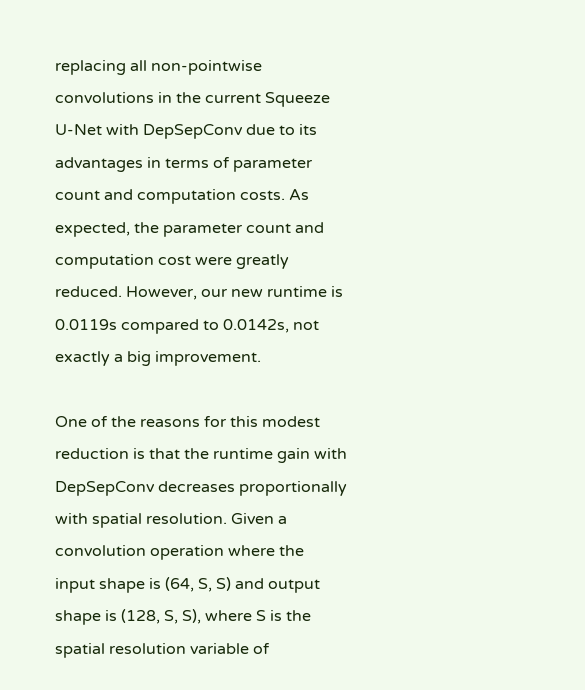replacing all non-pointwise convolutions in the current Squeeze U-Net with DepSepConv due to its advantages in terms of parameter count and computation costs. As expected, the parameter count and computation cost were greatly reduced. However, our new runtime is 0.0119s compared to 0.0142s, not exactly a big improvement.

One of the reasons for this modest reduction is that the runtime gain with DepSepConv decreases proportionally with spatial resolution. Given a convolution operation where the input shape is (64, S, S) and output shape is (128, S, S), where S is the spatial resolution variable of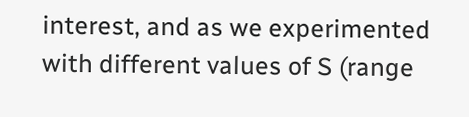interest, and as we experimented with different values of S (range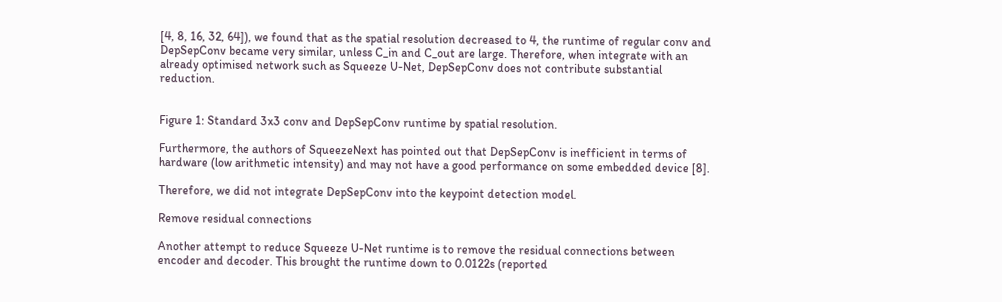[4, 8, 16, 32, 64]), we found that as the spatial resolution decreased to 4, the runtime of regular conv and DepSepConv became very similar, unless C_in and C_out are large. Therefore, when integrate with an already optimised network such as Squeeze U-Net, DepSepConv does not contribute substantial reduction.


Figure 1: Standard 3x3 conv and DepSepConv runtime by spatial resolution.

Furthermore, the authors of SqueezeNext has pointed out that DepSepConv is inefficient in terms of hardware (low arithmetic intensity) and may not have a good performance on some embedded device [8].

Therefore, we did not integrate DepSepConv into the keypoint detection model.

Remove residual connections

Another attempt to reduce Squeeze U-Net runtime is to remove the residual connections between encoder and decoder. This brought the runtime down to 0.0122s (reported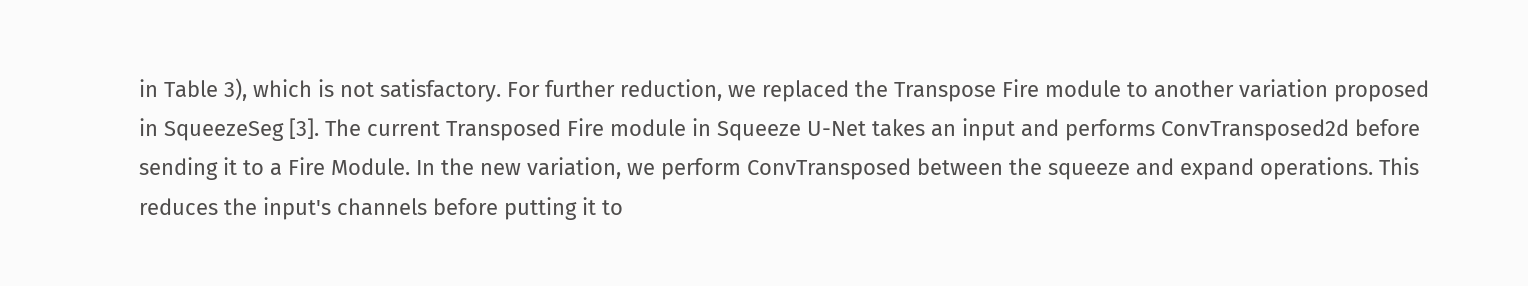in Table 3), which is not satisfactory. For further reduction, we replaced the Transpose Fire module to another variation proposed in SqueezeSeg [3]. The current Transposed Fire module in Squeeze U-Net takes an input and performs ConvTransposed2d before sending it to a Fire Module. In the new variation, we perform ConvTransposed between the squeeze and expand operations. This reduces the input's channels before putting it to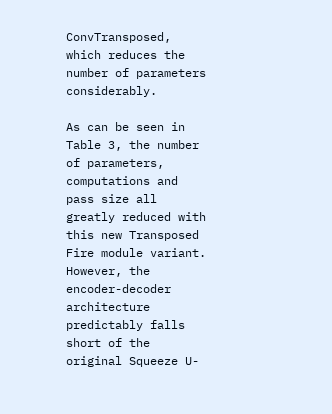ConvTransposed, which reduces the number of parameters considerably.

As can be seen in Table 3, the number of parameters, computations and pass size all greatly reduced with this new Transposed Fire module variant. However, the encoder-decoder architecture predictably falls short of the original Squeeze U-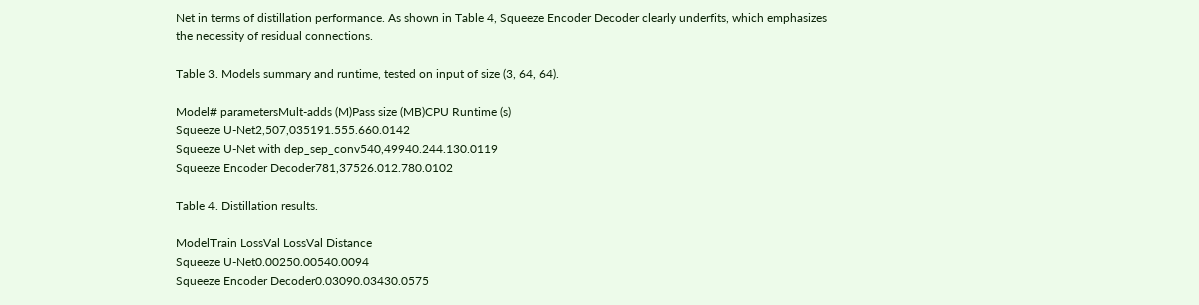Net in terms of distillation performance. As shown in Table 4, Squeeze Encoder Decoder clearly underfits, which emphasizes the necessity of residual connections.

Table 3. Models summary and runtime, tested on input of size (3, 64, 64).

Model# parametersMult-adds (M)Pass size (MB)CPU Runtime (s)
Squeeze U-Net2,507,035191.555.660.0142
Squeeze U-Net with dep_sep_conv540,49940.244.130.0119
Squeeze Encoder Decoder781,37526.012.780.0102

Table 4. Distillation results.

ModelTrain LossVal LossVal Distance
Squeeze U-Net0.00250.00540.0094
Squeeze Encoder Decoder0.03090.03430.0575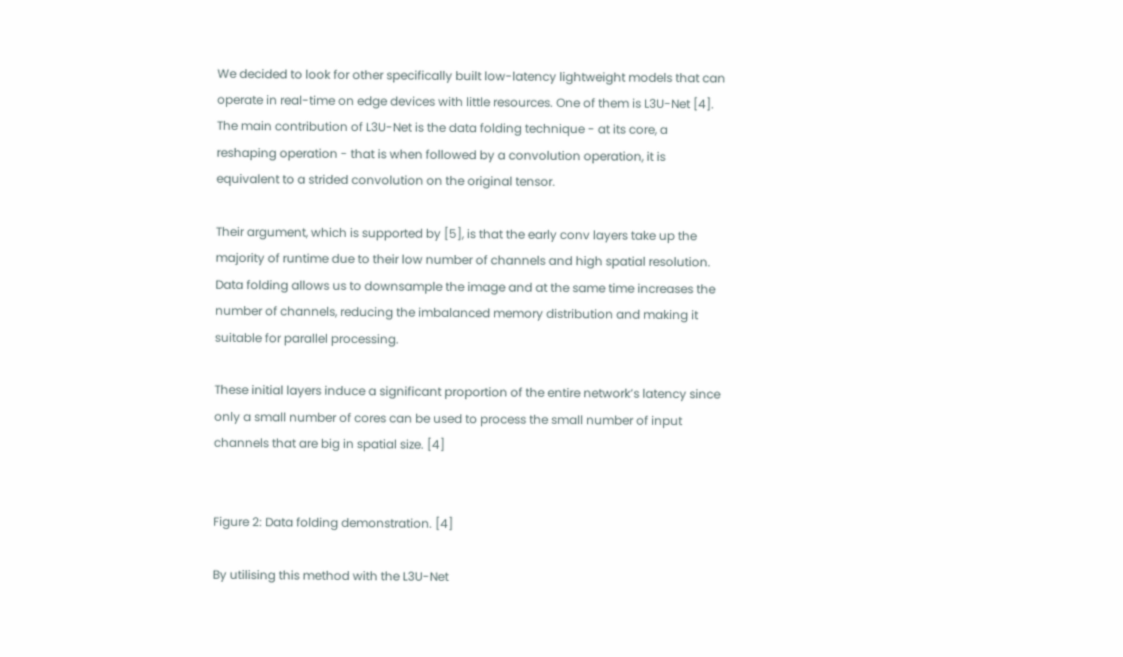We decided to look for other specifically built low-latency lightweight models that can operate in real-time on edge devices with little resources. One of them is L3U-Net [4]. The main contribution of L3U-Net is the data folding technique - at its core, a reshaping operation - that is when followed by a convolution operation, it is equivalent to a strided convolution on the original tensor.

Their argument, which is supported by [5], is that the early conv layers take up the majority of runtime due to their low number of channels and high spatial resolution. Data folding allows us to downsample the image and at the same time increases the number of channels, reducing the imbalanced memory distribution and making it suitable for parallel processing.

These initial layers induce a significant proportion of the entire network’s latency since only a small number of cores can be used to process the small number of input channels that are big in spatial size. [4]


Figure 2: Data folding demonstration. [4]

By utilising this method with the L3U-Net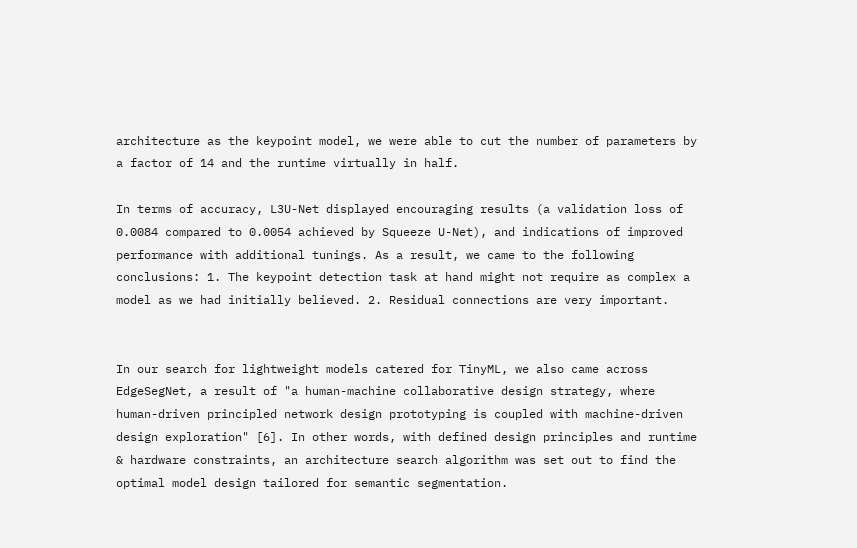architecture as the keypoint model, we were able to cut the number of parameters by a factor of 14 and the runtime virtually in half.

In terms of accuracy, L3U-Net displayed encouraging results (a validation loss of 0.0084 compared to 0.0054 achieved by Squeeze U-Net), and indications of improved performance with additional tunings. As a result, we came to the following conclusions: 1. The keypoint detection task at hand might not require as complex a model as we had initially believed. 2. Residual connections are very important.


In our search for lightweight models catered for TinyML, we also came across EdgeSegNet, a result of "a human-machine collaborative design strategy, where human-driven principled network design prototyping is coupled with machine-driven design exploration" [6]. In other words, with defined design principles and runtime & hardware constraints, an architecture search algorithm was set out to find the optimal model design tailored for semantic segmentation.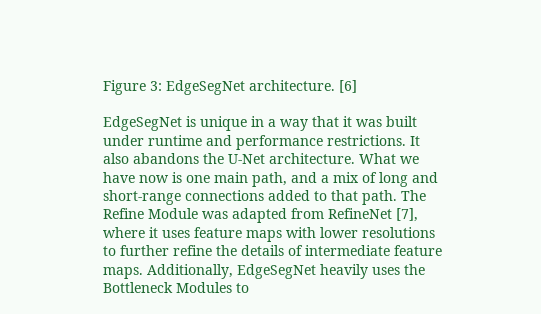Figure 3: EdgeSegNet architecture. [6]

EdgeSegNet is unique in a way that it was built under runtime and performance restrictions. It also abandons the U-Net architecture. What we have now is one main path, and a mix of long and short-range connections added to that path. The Refine Module was adapted from RefineNet [7], where it uses feature maps with lower resolutions to further refine the details of intermediate feature maps. Additionally, EdgeSegNet heavily uses the Bottleneck Modules to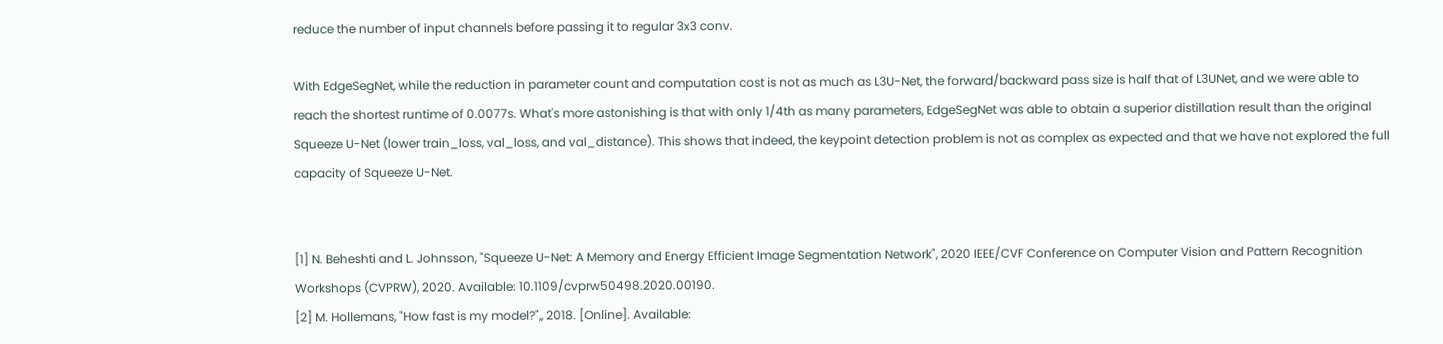reduce the number of input channels before passing it to regular 3x3 conv.

With EdgeSegNet, while the reduction in parameter count and computation cost is not as much as L3U-Net, the forward/backward pass size is half that of L3UNet, and we were able to reach the shortest runtime of 0.0077s. What's more astonishing is that with only 1/4th as many parameters, EdgeSegNet was able to obtain a superior distillation result than the original Squeeze U-Net (lower train_loss, val_loss, and val_distance). This shows that indeed, the keypoint detection problem is not as complex as expected and that we have not explored the full capacity of Squeeze U-Net.


[1] N. Beheshti and L. Johnsson, "Squeeze U-Net: A Memory and Energy Efficient Image Segmentation Network", 2020 IEEE/CVF Conference on Computer Vision and Pattern Recognition Workshops (CVPRW), 2020. Available: 10.1109/cvprw50498.2020.00190.
[2] M. Hollemans, "How fast is my model?",, 2018. [Online]. Available: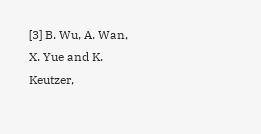[3] B. Wu, A. Wan, X. Yue and K. Keutzer,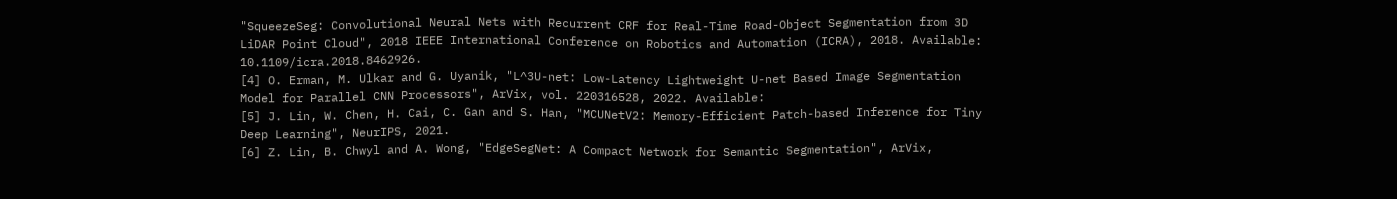"SqueezeSeg: Convolutional Neural Nets with Recurrent CRF for Real-Time Road-Object Segmentation from 3D LiDAR Point Cloud", 2018 IEEE International Conference on Robotics and Automation (ICRA), 2018. Available: 10.1109/icra.2018.8462926.
[4] O. Erman, M. Ulkar and G. Uyanik, "L^3U-net: Low-Latency Lightweight U-net Based Image Segmentation Model for Parallel CNN Processors", ArVix, vol. 220316528, 2022. Available:
[5] J. Lin, W. Chen, H. Cai, C. Gan and S. Han, "MCUNetV2: Memory-Efficient Patch-based Inference for Tiny Deep Learning", NeurIPS, 2021.
[6] Z. Lin, B. Chwyl and A. Wong, "EdgeSegNet: A Compact Network for Semantic Segmentation", ArVix,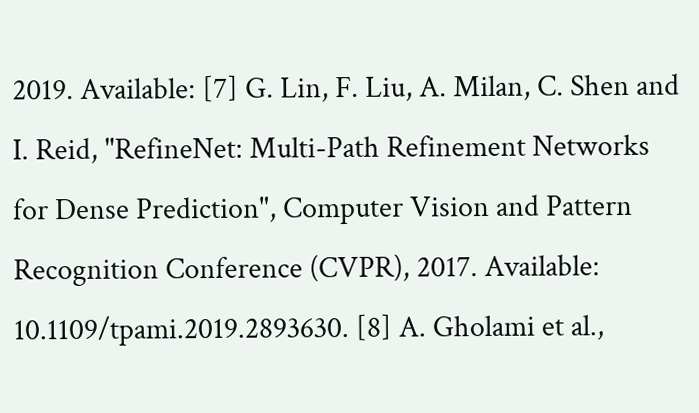2019. Available: [7] G. Lin, F. Liu, A. Milan, C. Shen and I. Reid, "RefineNet: Multi-Path Refinement Networks for Dense Prediction", Computer Vision and Pattern Recognition Conference (CVPR), 2017. Available: 10.1109/tpami.2019.2893630. [8] A. Gholami et al.,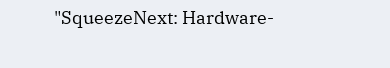"SqueezeNext: Hardware-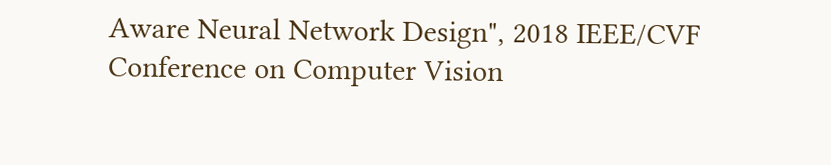Aware Neural Network Design", 2018 IEEE/CVF Conference on Computer Vision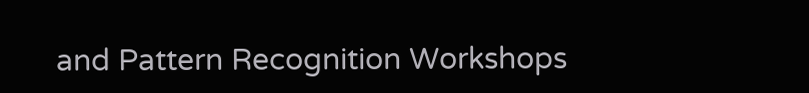and Pattern Recognition Workshops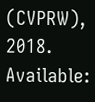(CVPRW), 2018. Available: